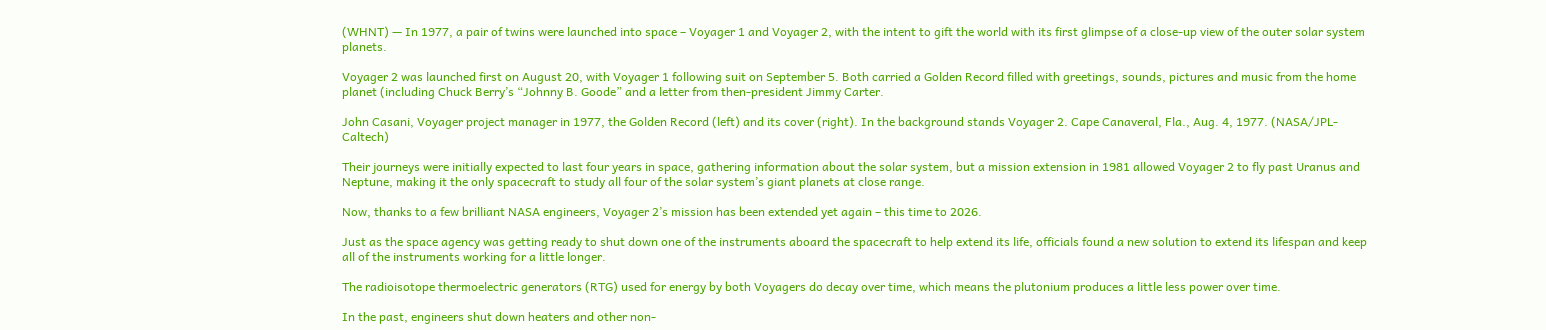(WHNT) — In 1977, a pair of twins were launched into space – Voyager 1 and Voyager 2, with the intent to gift the world with its first glimpse of a close-up view of the outer solar system planets.

Voyager 2 was launched first on August 20, with Voyager 1 following suit on September 5. Both carried a Golden Record filled with greetings, sounds, pictures and music from the home planet (including Chuck Berry’s “Johnny B. Goode” and a letter from then-president Jimmy Carter.

John Casani, Voyager project manager in 1977, the Golden Record (left) and its cover (right). In the background stands Voyager 2. Cape Canaveral, Fla., Aug. 4, 1977. (NASA/JPL-Caltech)

Their journeys were initially expected to last four years in space, gathering information about the solar system, but a mission extension in 1981 allowed Voyager 2 to fly past Uranus and Neptune, making it the only spacecraft to study all four of the solar system’s giant planets at close range.

Now, thanks to a few brilliant NASA engineers, Voyager 2’s mission has been extended yet again – this time to 2026.

Just as the space agency was getting ready to shut down one of the instruments aboard the spacecraft to help extend its life, officials found a new solution to extend its lifespan and keep all of the instruments working for a little longer.

The radioisotope thermoelectric generators (RTG) used for energy by both Voyagers do decay over time, which means the plutonium produces a little less power over time.

In the past, engineers shut down heaters and other non-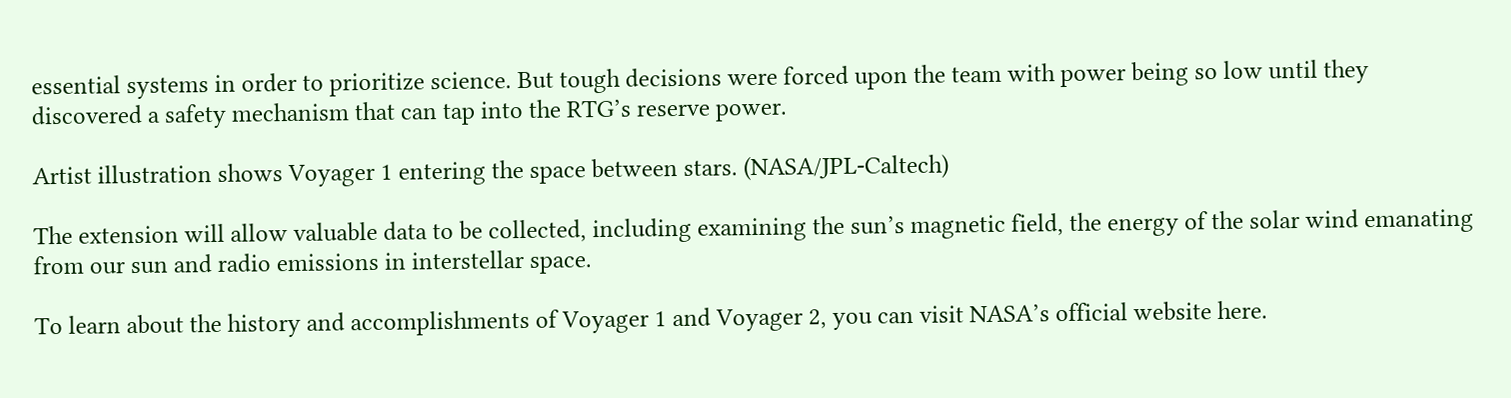essential systems in order to prioritize science. But tough decisions were forced upon the team with power being so low until they discovered a safety mechanism that can tap into the RTG’s reserve power.

Artist illustration shows Voyager 1 entering the space between stars. (NASA/JPL-Caltech)

The extension will allow valuable data to be collected, including examining the sun’s magnetic field, the energy of the solar wind emanating from our sun and radio emissions in interstellar space.

To learn about the history and accomplishments of Voyager 1 and Voyager 2, you can visit NASA’s official website here.